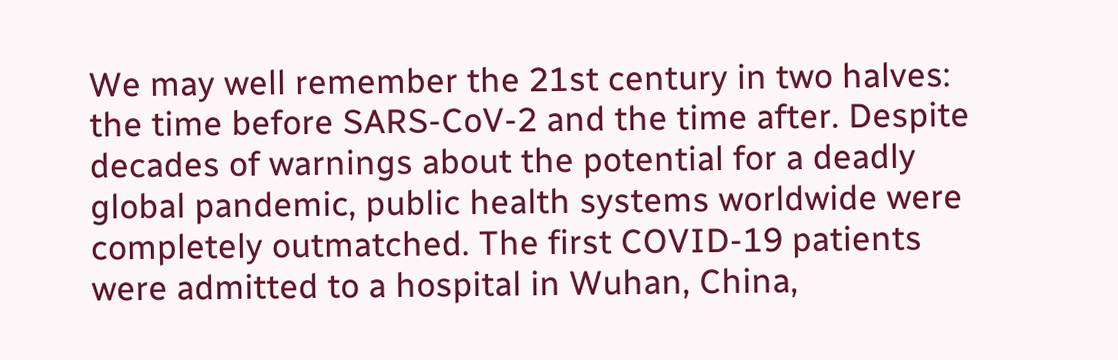We may well remember the 21st century in two halves: the time before SARS-CoV-2 and the time after. Despite decades of warnings about the potential for a deadly global pandemic, public health systems worldwide were completely outmatched. The first COVID-19 patients were admitted to a hospital in Wuhan, China,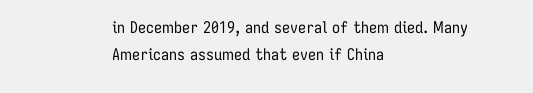in December 2019, and several of them died. Many Americans assumed that even if China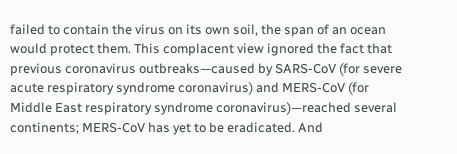failed to contain the virus on its own soil, the span of an ocean would protect them. This complacent view ignored the fact that previous coronavirus outbreaks—caused by SARS-CoV (for severe acute respiratory syndrome coronavirus) and MERS-CoV (for Middle East respiratory syndrome coronavirus)—reached several continents; MERS-CoV has yet to be eradicated. And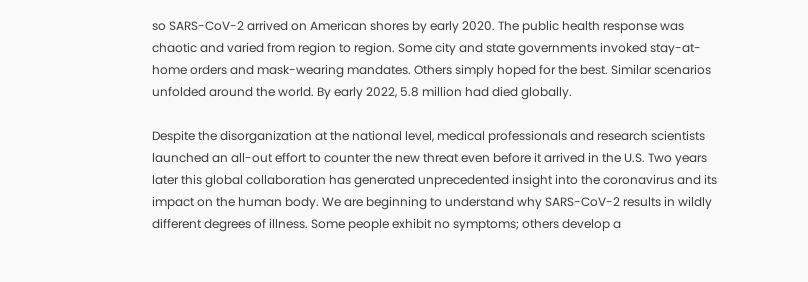so SARS-CoV-2 arrived on American shores by early 2020. The public health response was chaotic and varied from region to region. Some city and state governments invoked stay-at-home orders and mask-wearing mandates. Others simply hoped for the best. Similar scenarios unfolded around the world. By early 2022, 5.8 million had died globally.

Despite the disorganization at the national level, medical professionals and research scientists launched an all-out effort to counter the new threat even before it arrived in the U.S. Two years later this global collaboration has generated unprecedented insight into the coronavirus and its impact on the human body. We are beginning to understand why SARS-CoV-2 results in wildly different degrees of illness. Some people exhibit no symptoms; others develop a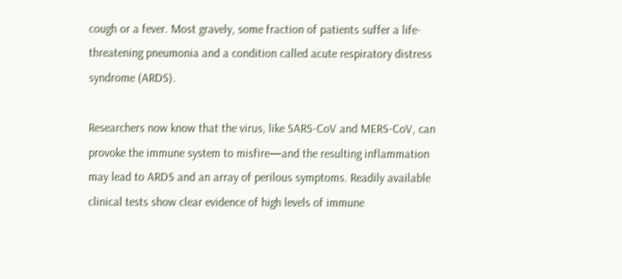cough or a fever. Most gravely, some fraction of patients suffer a life-threatening pneumonia and a condition called acute respiratory distress syndrome (ARDS).

Researchers now know that the virus, like SARS-CoV and MERS-CoV, can provoke the immune system to misfire—and the resulting inflammation may lead to ARDS and an array of perilous symptoms. Readily available clinical tests show clear evidence of high levels of immune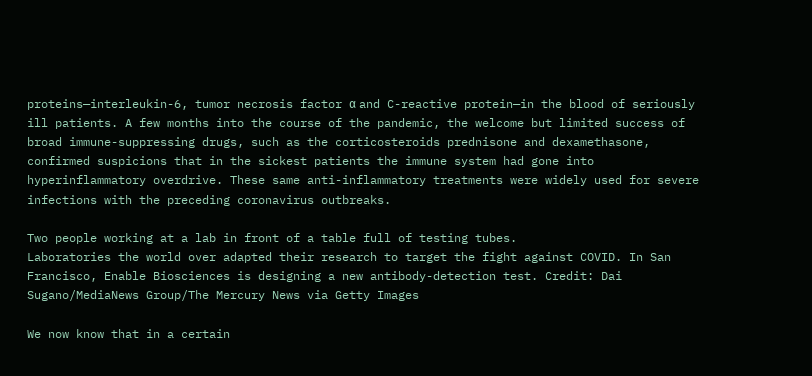proteins—interleukin-6, tumor necrosis factor α and C-reactive protein—in the blood of seriously ill patients. A few months into the course of the pandemic, the welcome but limited success of broad immune-suppressing drugs, such as the corticosteroids prednisone and dexamethasone, confirmed suspicions that in the sickest patients the immune system had gone into hyperinflammatory overdrive. These same anti-inflammatory treatments were widely used for severe infections with the preceding coronavirus outbreaks.

Two people working at a lab in front of a table full of testing tubes.
Laboratories the world over adapted their research to target the fight against COVID. In San Francisco, Enable Biosciences is designing a new antibody-detection test. Credit: Dai Sugano/MediaNews Group/The Mercury News via Getty Images

We now know that in a certain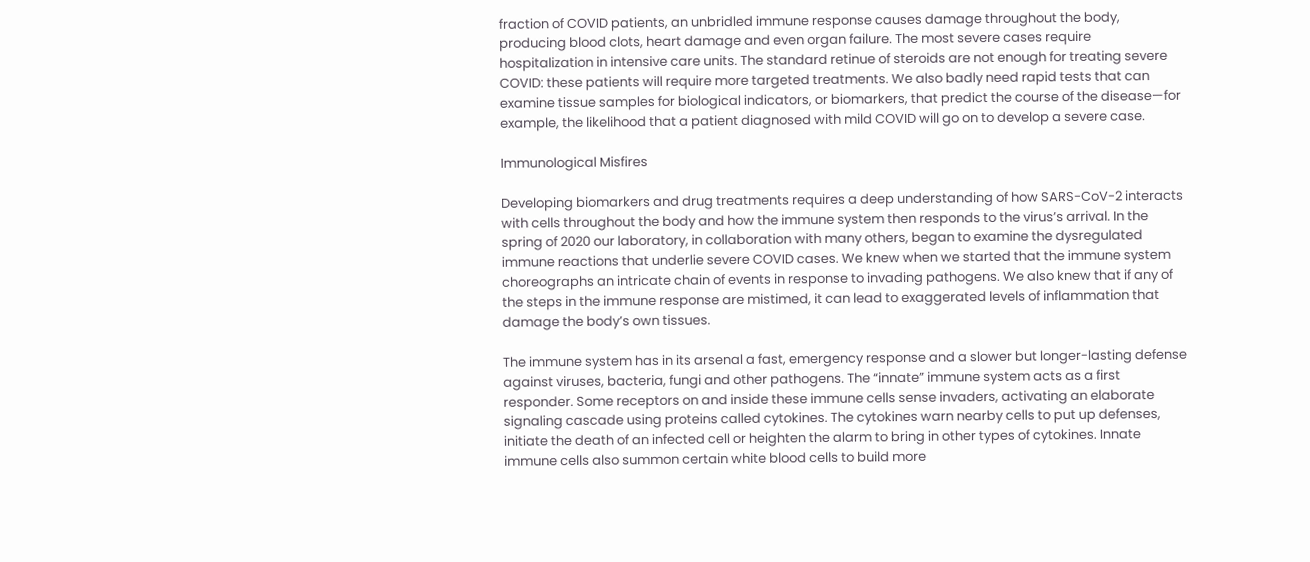fraction of COVID patients, an unbridled immune response causes damage throughout the body, producing blood clots, heart damage and even organ failure. The most severe cases require hospitalization in intensive care units. The standard retinue of steroids are not enough for treating severe COVID: these patients will require more targeted treatments. We also badly need rapid tests that can examine tissue samples for biological indicators, or biomarkers, that predict the course of the disease—for example, the likelihood that a patient diagnosed with mild COVID will go on to develop a severe case.

Immunological Misfires

Developing biomarkers and drug treatments requires a deep understanding of how SARS-CoV-2 interacts with cells throughout the body and how the immune system then responds to the virus’s arrival. In the spring of 2020 our laboratory, in collaboration with many others, began to examine the dysregulated immune reactions that underlie severe COVID cases. We knew when we started that the immune system choreographs an intricate chain of events in response to invading pathogens. We also knew that if any of the steps in the immune response are mistimed, it can lead to exaggerated levels of inflammation that damage the body’s own tissues.

The immune system has in its arsenal a fast, emergency response and a slower but longer-lasting defense against viruses, bacteria, fungi and other pathogens. The “innate” immune system acts as a first responder. Some receptors on and inside these immune cells sense invaders, activating an elaborate signaling cascade using proteins called cytokines. The cytokines warn nearby cells to put up defenses, initiate the death of an infected cell or heighten the alarm to bring in other types of cytokines. Innate immune cells also summon certain white blood cells to build more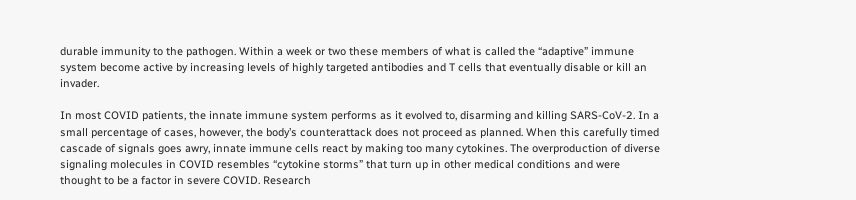durable immunity to the pathogen. Within a week or two these members of what is called the “adaptive” immune system become active by increasing levels of highly targeted antibodies and T cells that eventually disable or kill an invader.

In most COVID patients, the innate immune system performs as it evolved to, disarming and killing SARS-CoV-2. In a small percentage of cases, however, the body’s counterattack does not proceed as planned. When this carefully timed cascade of signals goes awry, innate immune cells react by making too many cytokines. The overproduction of diverse signaling molecules in COVID resembles “cytokine storms” that turn up in other medical conditions and were thought to be a factor in severe COVID. Research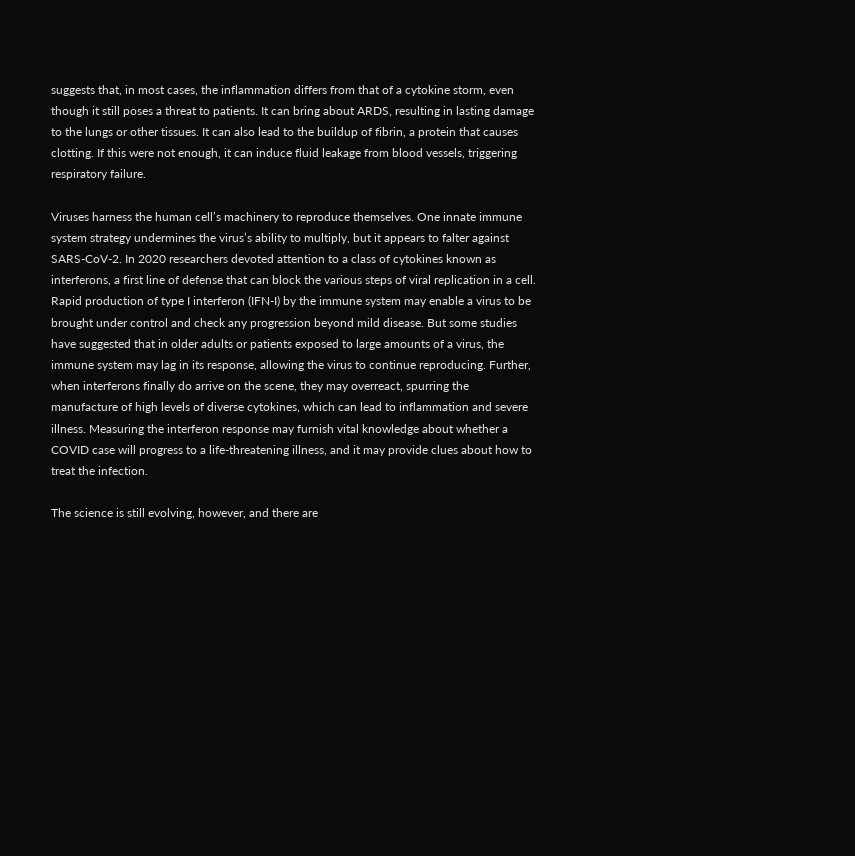suggests that, in most cases, the inflammation differs from that of a cytokine storm, even though it still poses a threat to patients. It can bring about ARDS, resulting in lasting damage to the lungs or other tissues. It can also lead to the buildup of fibrin, a protein that causes clotting. If this were not enough, it can induce fluid leakage from blood vessels, triggering respiratory failure.

Viruses harness the human cell’s machinery to reproduce themselves. One innate immune system strategy undermines the virus’s ability to multiply, but it appears to falter against SARS-CoV-2. In 2020 researchers devoted attention to a class of cytokines known as interferons, a first line of defense that can block the various steps of viral replication in a cell. Rapid production of type I interferon (IFN-I) by the immune system may enable a virus to be brought under control and check any progression beyond mild disease. But some studies have suggested that in older adults or patients exposed to large amounts of a virus, the immune system may lag in its response, allowing the virus to continue reproducing. Further, when interferons finally do arrive on the scene, they may overreact, spurring the manufacture of high levels of diverse cytokines, which can lead to inflammation and severe illness. Measuring the interferon response may furnish vital knowledge about whether a COVID case will progress to a life-threatening illness, and it may provide clues about how to treat the infection.

The science is still evolving, however, and there are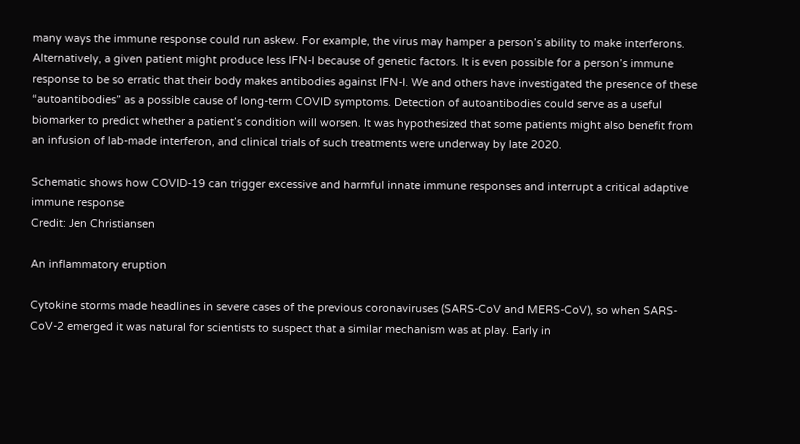many ways the immune response could run askew. For example, the virus may hamper a person’s ability to make interferons. Alternatively, a given patient might produce less IFN-I because of genetic factors. It is even possible for a person’s immune response to be so erratic that their body makes antibodies against IFN-I. We and others have investigated the presence of these “autoantibodies” as a possible cause of long-term COVID symptoms. Detection of autoantibodies could serve as a useful biomarker to predict whether a patient’s condition will worsen. It was hypothesized that some patients might also benefit from an infusion of lab-made interferon, and clinical trials of such treatments were underway by late 2020.

Schematic shows how COVID-19 can trigger excessive and harmful innate immune responses and interrupt a critical adaptive immune response
Credit: Jen Christiansen

An inflammatory eruption

Cytokine storms made headlines in severe cases of the previous coronaviruses (SARS-CoV and MERS-CoV), so when SARS-CoV-2 emerged it was natural for scientists to suspect that a similar mechanism was at play. Early in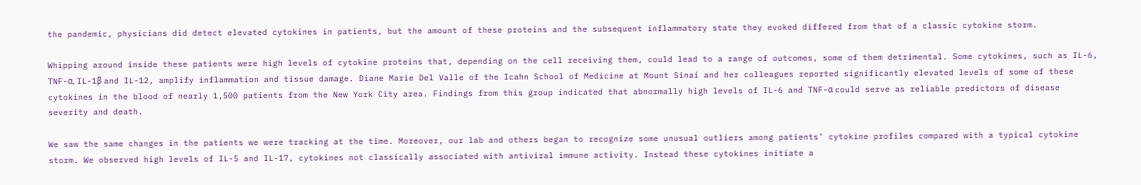the pandemic, physicians did detect elevated cytokines in patients, but the amount of these proteins and the subsequent inflammatory state they evoked differed from that of a classic cytokine storm.

Whipping around inside these patients were high levels of cytokine proteins that, depending on the cell receiving them, could lead to a range of outcomes, some of them detrimental. Some cytokines, such as IL-6, TNF-α, IL-1β and IL-12, amplify inflammation and tissue damage. Diane Marie Del Valle of the Icahn School of Medicine at Mount Sinai and her colleagues reported significantly elevated levels of some of these cytokines in the blood of nearly 1,500 patients from the New York City area. Findings from this group indicated that abnormally high levels of IL-6 and TNF-α could serve as reliable predictors of disease severity and death.

We saw the same changes in the patients we were tracking at the time. Moreover, our lab and others began to recognize some unusual outliers among patients’ cytokine profiles compared with a typical cytokine storm. We observed high levels of IL-5 and IL-17, cytokines not classically associated with antiviral immune activity. Instead these cytokines initiate a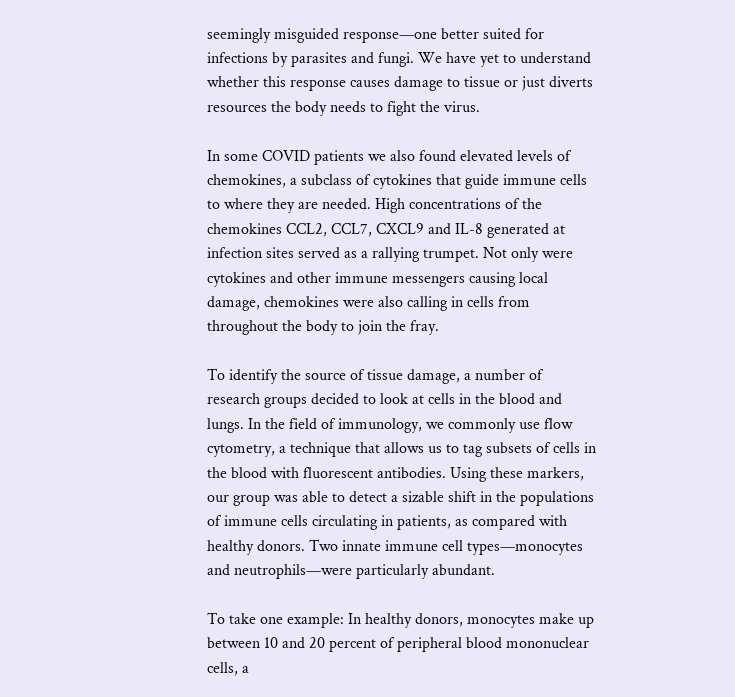seemingly misguided response—one better suited for infections by parasites and fungi. We have yet to understand whether this response causes damage to tissue or just diverts resources the body needs to fight the virus.

In some COVID patients we also found elevated levels of chemokines, a subclass of cytokines that guide immune cells to where they are needed. High concentrations of the chemokines CCL2, CCL7, CXCL9 and IL-8 generated at infection sites served as a rallying trumpet. Not only were cytokines and other immune messengers causing local damage, chemokines were also calling in cells from throughout the body to join the fray.

To identify the source of tissue damage, a number of research groups decided to look at cells in the blood and lungs. In the field of immunology, we commonly use flow cytometry, a technique that allows us to tag subsets of cells in the blood with fluorescent antibodies. Using these markers, our group was able to detect a sizable shift in the populations of immune cells circulating in patients, as compared with healthy donors. Two innate immune cell types—monocytes and neutrophils—were particularly abundant.

To take one example: In healthy donors, monocytes make up between 10 and 20 percent of peripheral blood mononuclear cells, a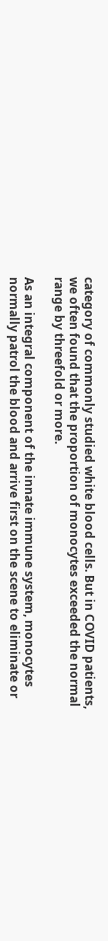category of commonly studied white blood cells. But in COVID patients, we often found that the proportion of monocytes exceeded the normal range by threefold or more.

As an integral component of the innate immune system, monocytes normally patrol the blood and arrive first on the scene to eliminate or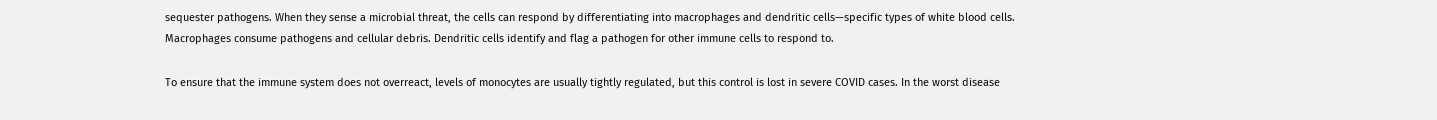sequester pathogens. When they sense a microbial threat, the cells can respond by differentiating into macrophages and dendritic cells—specific types of white blood cells. Macrophages consume pathogens and cellular debris. Dendritic cells identify and flag a pathogen for other immune cells to respond to.

To ensure that the immune system does not overreact, levels of monocytes are usually tightly regulated, but this control is lost in severe COVID cases. In the worst disease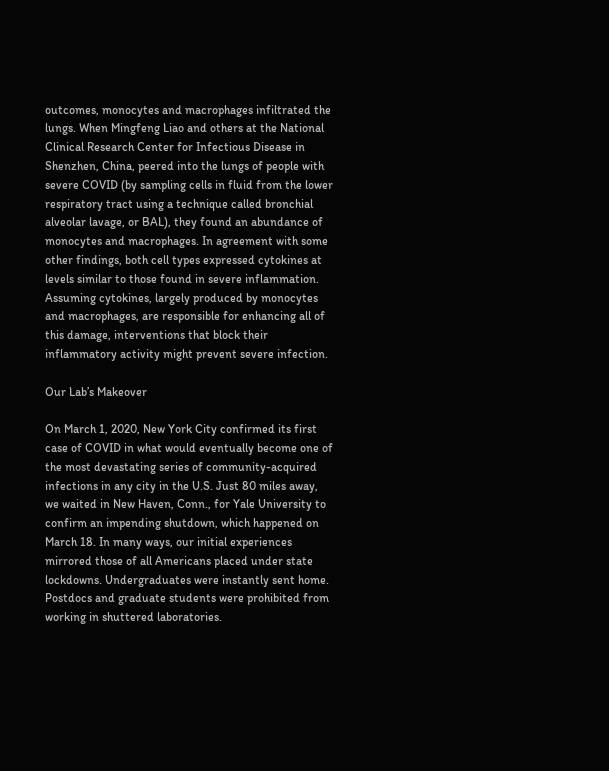outcomes, monocytes and macrophages infiltrated the lungs. When Mingfeng Liao and others at the National Clinical Research Center for Infectious Disease in Shenzhen, China, peered into the lungs of people with severe COVID (by sampling cells in fluid from the lower respiratory tract using a technique called bronchial alveolar lavage, or BAL), they found an abundance of monocytes and macrophages. In agreement with some other findings, both cell types expressed cytokines at levels similar to those found in severe inflammation. Assuming cytokines, largely produced by monocytes and macrophages, are responsible for enhancing all of this damage, interventions that block their inflammatory activity might prevent severe infection.

Our Lab’s Makeover

On March 1, 2020, New York City confirmed its first case of COVID in what would eventually become one of the most devastating series of community-acquired infections in any city in the U.S. Just 80 miles away, we waited in New Haven, Conn., for Yale University to confirm an impending shutdown, which happened on March 18. In many ways, our initial experiences mirrored those of all Americans placed under state lockdowns. Undergraduates were instantly sent home. Postdocs and graduate students were prohibited from working in shuttered laboratories.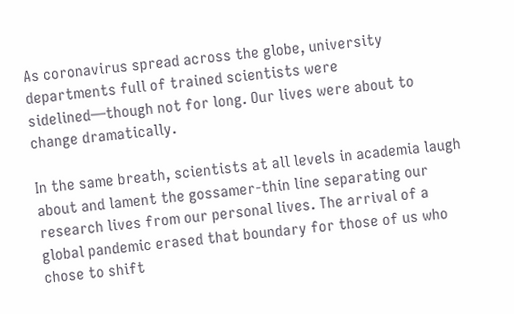As coronavirus spread across the globe, university departments full of trained scientists were sidelined—though not for long. Our lives were about to change dramatically.

In the same breath, scientists at all levels in academia laugh about and lament the gossamer-thin line separating our research lives from our personal lives. The arrival of a global pandemic erased that boundary for those of us who chose to shift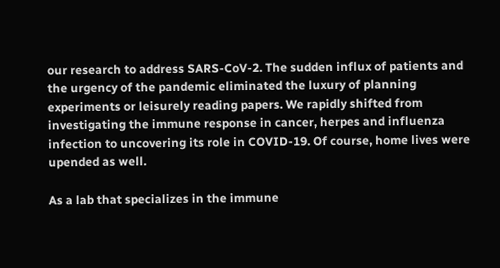our research to address SARS-CoV-2. The sudden influx of patients and the urgency of the pandemic eliminated the luxury of planning experiments or leisurely reading papers. We rapidly shifted from investigating the immune response in cancer, herpes and influenza infection to uncovering its role in COVID-19. Of course, home lives were upended as well.

As a lab that specializes in the immune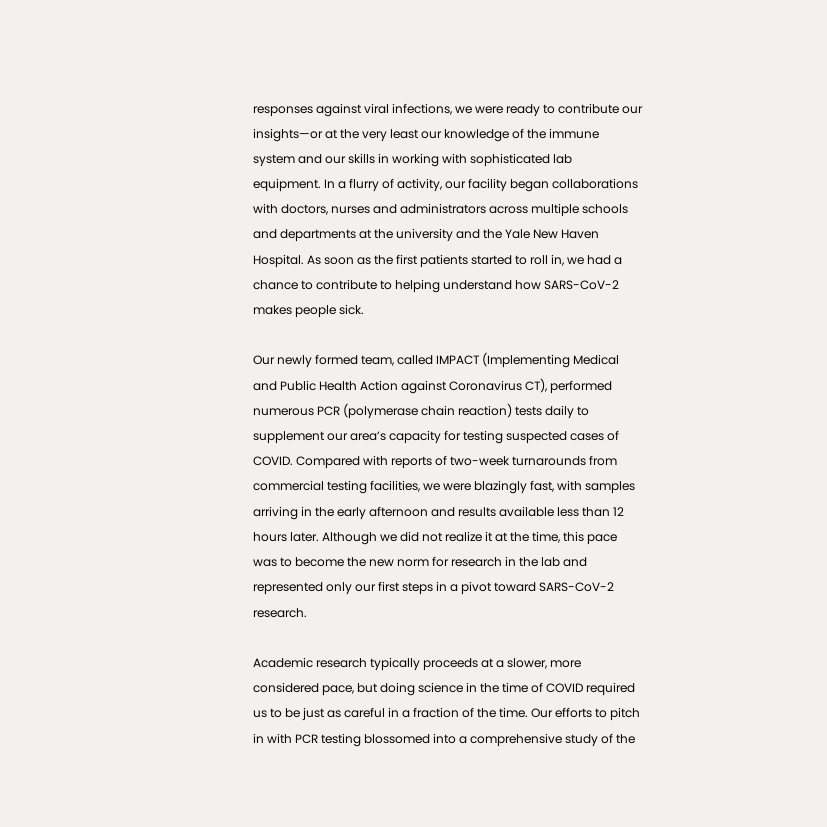responses against viral infections, we were ready to contribute our insights—or at the very least our knowledge of the immune system and our skills in working with sophisticated lab equipment. In a flurry of activity, our facility began collaborations with doctors, nurses and administrators across multiple schools and departments at the university and the Yale New Haven Hospital. As soon as the first patients started to roll in, we had a chance to contribute to helping understand how SARS-CoV-2 makes people sick.

Our newly formed team, called IMPACT (Implementing Medical and Public Health Action against Coronavirus CT), performed numerous PCR (polymerase chain reaction) tests daily to supplement our area’s capacity for testing suspected cases of COVID. Compared with reports of two-week turnarounds from commercial testing facilities, we were blazingly fast, with samples arriving in the early afternoon and results available less than 12 hours later. Although we did not realize it at the time, this pace was to become the new norm for research in the lab and represented only our first steps in a pivot toward SARS-CoV-2 research.

Academic research typically proceeds at a slower, more considered pace, but doing science in the time of COVID required us to be just as careful in a fraction of the time. Our efforts to pitch in with PCR testing blossomed into a comprehensive study of the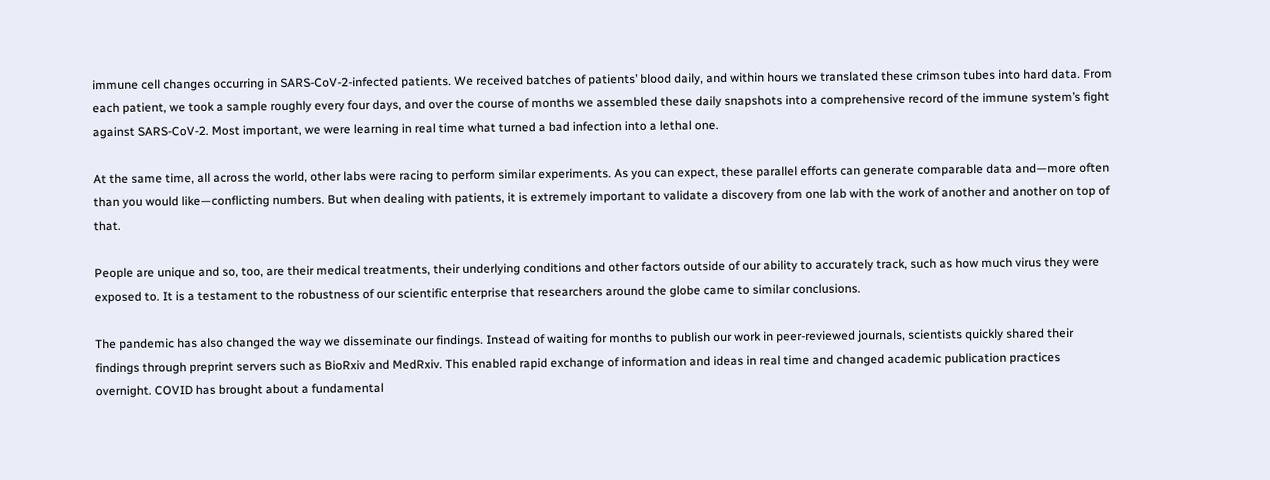immune cell changes occurring in SARS-CoV-2-infected patients. We received batches of patients’ blood daily, and within hours we translated these crimson tubes into hard data. From each patient, we took a sample roughly every four days, and over the course of months we assembled these daily snapshots into a comprehensive record of the immune system’s fight against SARS-CoV-2. Most important, we were learning in real time what turned a bad infection into a lethal one.

At the same time, all across the world, other labs were racing to perform similar experiments. As you can expect, these parallel efforts can generate comparable data and—more often than you would like—conflicting numbers. But when dealing with patients, it is extremely important to validate a discovery from one lab with the work of another and another on top of that.

People are unique and so, too, are their medical treatments, their underlying conditions and other factors outside of our ability to accurately track, such as how much virus they were exposed to. It is a testament to the robustness of our scientific enterprise that researchers around the globe came to similar conclusions.

The pandemic has also changed the way we disseminate our findings. Instead of waiting for months to publish our work in peer-reviewed journals, scientists quickly shared their findings through preprint servers such as BioRxiv and MedRxiv. This enabled rapid exchange of information and ideas in real time and changed academic publication practices overnight. COVID has brought about a fundamental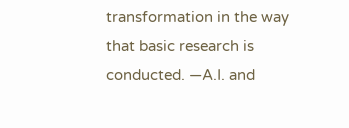transformation in the way that basic research is conducted. —A.I. and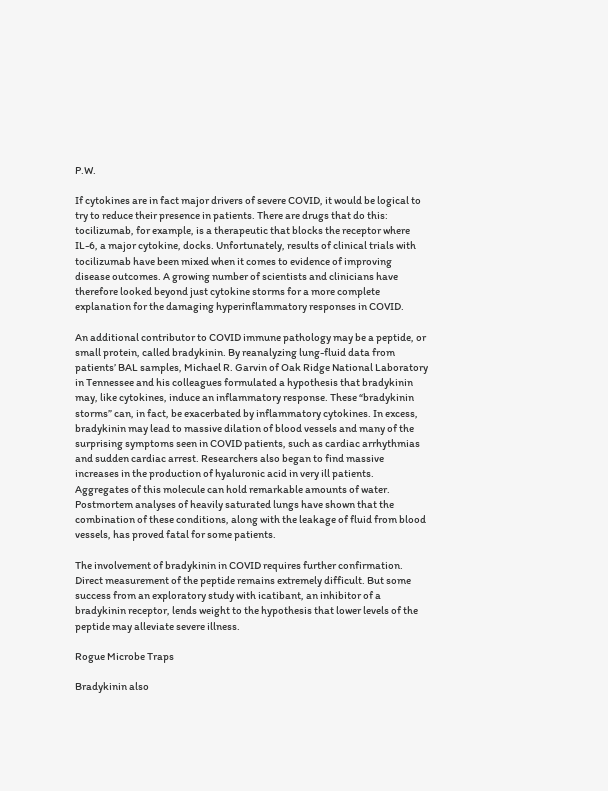P.W.

If cytokines are in fact major drivers of severe COVID, it would be logical to try to reduce their presence in patients. There are drugs that do this: tocilizumab, for example, is a therapeutic that blocks the receptor where IL-6, a major cytokine, docks. Unfortunately, results of clinical trials with tocilizumab have been mixed when it comes to evidence of improving disease outcomes. A growing number of scientists and clinicians have therefore looked beyond just cytokine storms for a more complete explanation for the damaging hyperinflammatory responses in COVID.

An additional contributor to COVID immune pathology may be a peptide, or small protein, called bradykinin. By reanalyzing lung-fluid data from patients’ BAL samples, Michael R. Garvin of Oak Ridge National Laboratory in Tennessee and his colleagues formulated a hypothesis that bradykinin may, like cytokines, induce an inflammatory response. These “bradykinin storms” can, in fact, be exacerbated by inflammatory cytokines. In excess, bradykinin may lead to massive dilation of blood vessels and many of the surprising symptoms seen in COVID patients, such as cardiac arrhythmias and sudden cardiac arrest. Researchers also began to find massive increases in the production of hyaluronic acid in very ill patients. Aggregates of this molecule can hold remarkable amounts of water. Postmortem analyses of heavily saturated lungs have shown that the combination of these conditions, along with the leakage of fluid from blood vessels, has proved fatal for some patients.

The involvement of bradykinin in COVID requires further confirmation. Direct measurement of the peptide remains extremely difficult. But some success from an exploratory study with icatibant, an inhibitor of a bradykinin receptor, lends weight to the hypothesis that lower levels of the peptide may alleviate severe illness.

Rogue Microbe Traps

Bradykinin also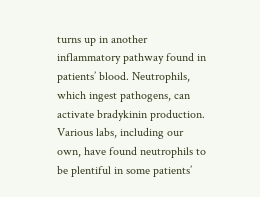turns up in another inflammatory pathway found in patients’ blood. Neutrophils, which ingest pathogens, can activate bradykinin production. Various labs, including our own, have found neutrophils to be plentiful in some patients’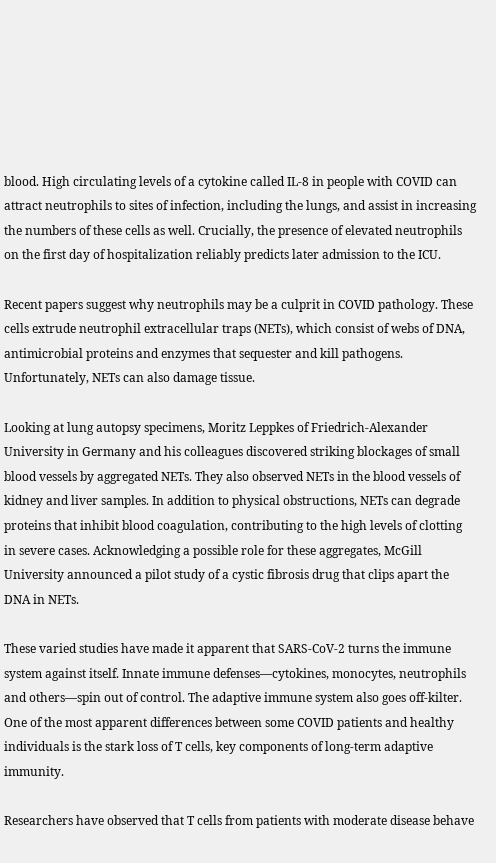blood. High circulating levels of a cytokine called IL-8 in people with COVID can attract neutrophils to sites of infection, including the lungs, and assist in increasing the numbers of these cells as well. Crucially, the presence of elevated neutrophils on the first day of hospitalization reliably predicts later admission to the ICU.

Recent papers suggest why neutrophils may be a culprit in COVID pathology. These cells extrude neutrophil extracellular traps (NETs), which consist of webs of DNA, antimicrobial proteins and enzymes that sequester and kill pathogens. Unfortunately, NETs can also damage tissue.

Looking at lung autopsy specimens, Moritz Leppkes of Friedrich-Alexander University in Germany and his colleagues discovered striking blockages of small blood vessels by aggregated NETs. They also observed NETs in the blood vessels of kidney and liver samples. In addition to physical obstructions, NETs can degrade proteins that inhibit blood coagulation, contributing to the high levels of clotting in severe cases. Acknowledging a possible role for these aggregates, McGill University announced a pilot study of a cystic fibrosis drug that clips apart the DNA in NETs.

These varied studies have made it apparent that SARS-CoV-2 turns the immune system against itself. Innate immune defenses—cytokines, monocytes, neutrophils and others—spin out of control. The adaptive immune system also goes off-kilter. One of the most apparent differences between some COVID patients and healthy individuals is the stark loss of T cells, key components of long-term adaptive immunity.

Researchers have observed that T cells from patients with moderate disease behave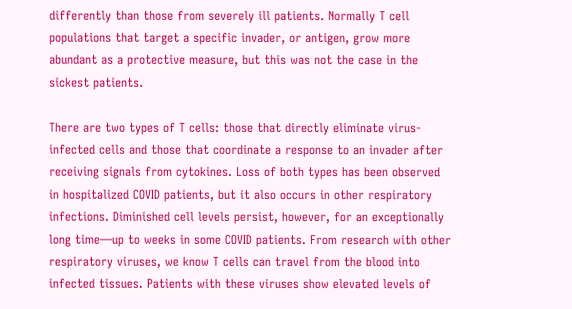differently than those from severely ill patients. Normally T cell populations that target a specific invader, or antigen, grow more abundant as a protective measure, but this was not the case in the sickest patients.

There are two types of T cells: those that directly eliminate virus-infected cells and those that coordinate a response to an invader after receiving signals from cytokines. Loss of both types has been observed in hospitalized COVID patients, but it also occurs in other respiratory infections. Diminished cell levels persist, however, for an exceptionally long time—up to weeks in some COVID patients. From research with other respiratory viruses, we know T cells can travel from the blood into infected tissues. Patients with these viruses show elevated levels of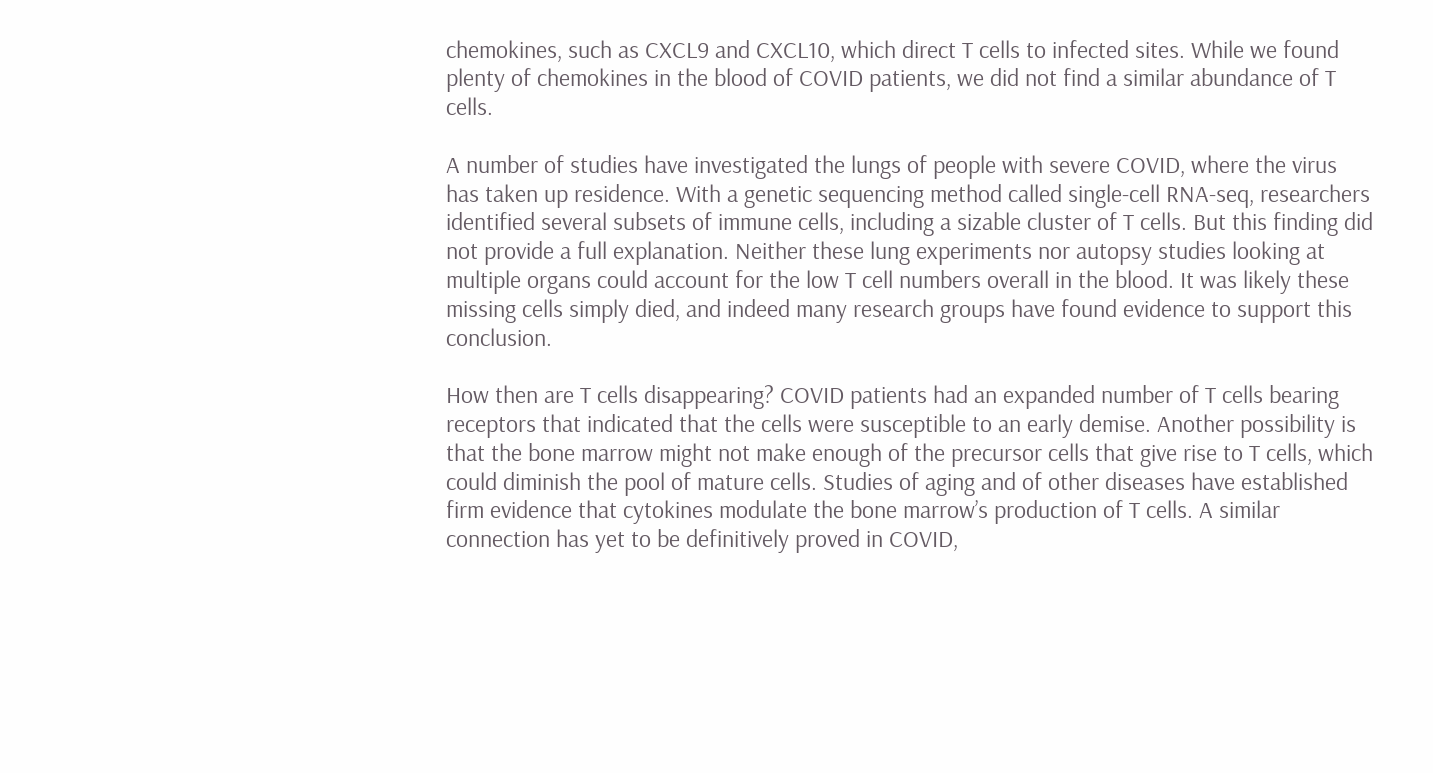chemokines, such as CXCL9 and CXCL10, which direct T cells to infected sites. While we found plenty of chemokines in the blood of COVID patients, we did not find a similar abundance of T cells.

A number of studies have investigated the lungs of people with severe COVID, where the virus has taken up residence. With a genetic sequencing method called single-cell RNA-seq, researchers identified several subsets of immune cells, including a sizable cluster of T cells. But this finding did not provide a full explanation. Neither these lung experiments nor autopsy studies looking at multiple organs could account for the low T cell numbers overall in the blood. It was likely these missing cells simply died, and indeed many research groups have found evidence to support this conclusion.

How then are T cells disappearing? COVID patients had an expanded number of T cells bearing receptors that indicated that the cells were susceptible to an early demise. Another possibility is that the bone marrow might not make enough of the precursor cells that give rise to T cells, which could diminish the pool of mature cells. Studies of aging and of other diseases have established firm evidence that cytokines modulate the bone marrow’s production of T cells. A similar connection has yet to be definitively proved in COVID,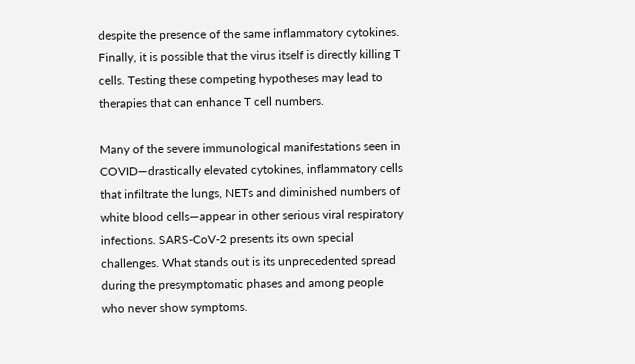despite the presence of the same inflammatory cytokines. Finally, it is possible that the virus itself is directly killing T cells. Testing these competing hypotheses may lead to therapies that can enhance T cell numbers.

Many of the severe immunological manifestations seen in COVID—drastically elevated cytokines, inflammatory cells that infiltrate the lungs, NETs and diminished numbers of white blood cells—appear in other serious viral respiratory infections. SARS-CoV-2 presents its own special challenges. What stands out is its unprecedented spread during the presymptomatic phases and among people who never show symptoms.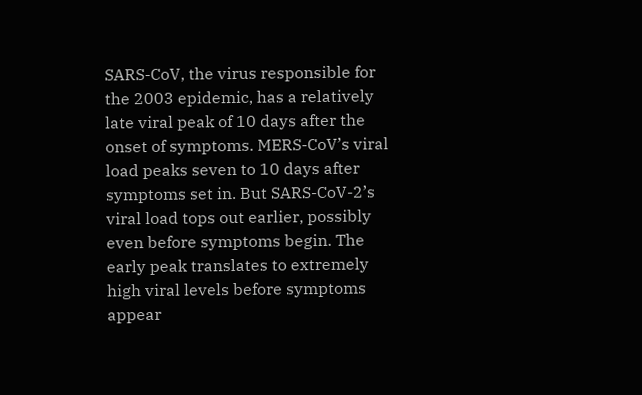SARS-CoV, the virus responsible for the 2003 epidemic, has a relatively late viral peak of 10 days after the onset of symptoms. MERS-CoV’s viral load peaks seven to 10 days after symptoms set in. But SARS-CoV-2’s viral load tops out earlier, possibly even before symptoms begin. The early peak translates to extremely high viral levels before symptoms appear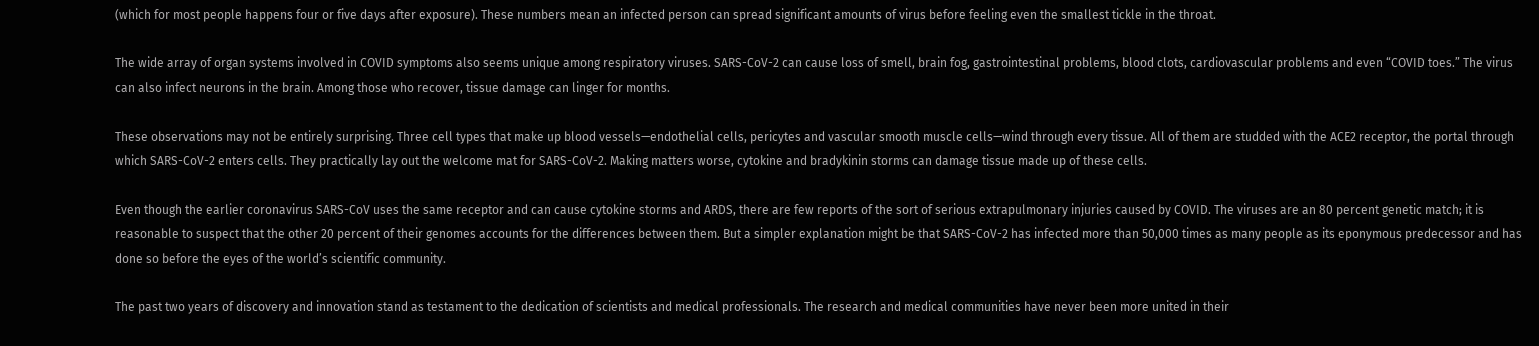(which for most people happens four or five days after exposure). These numbers mean an infected person can spread significant amounts of virus before feeling even the smallest tickle in the throat.

The wide array of organ systems involved in COVID symptoms also seems unique among respiratory viruses. SARS-CoV-2 can cause loss of smell, brain fog, gastrointestinal problems, blood clots, cardiovascular problems and even “COVID toes.” The virus can also infect neurons in the brain. Among those who recover, tissue damage can linger for months.

These observations may not be entirely surprising. Three cell types that make up blood vessels—endothelial cells, pericytes and vascular smooth muscle cells—wind through every tissue. All of them are studded with the ACE2 receptor, the portal through which SARS-CoV-2 enters cells. They practically lay out the welcome mat for SARS-CoV-2. Making matters worse, cytokine and bradykinin storms can damage tissue made up of these cells.

Even though the earlier coronavirus SARS-CoV uses the same receptor and can cause cytokine storms and ARDS, there are few reports of the sort of serious extrapulmonary injuries caused by COVID. The viruses are an 80 percent genetic match; it is reasonable to suspect that the other 20 percent of their genomes accounts for the differences between them. But a simpler explanation might be that SARS-CoV-2 has infected more than 50,000 times as many people as its eponymous predecessor and has done so before the eyes of the world’s scientific community.

The past two years of discovery and innovation stand as testament to the dedication of scientists and medical professionals. The research and medical communities have never been more united in their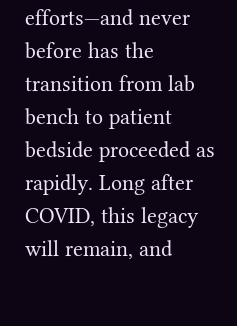efforts—and never before has the transition from lab bench to patient bedside proceeded as rapidly. Long after COVID, this legacy will remain, and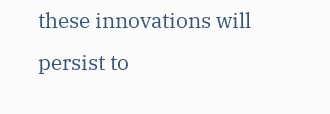these innovations will persist to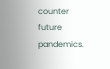counter future pandemics.